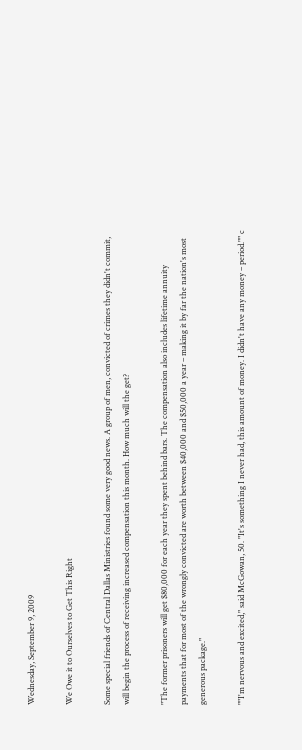Wednesday, September 9, 2009

We Owe it to Ourselves to Get This Right

Some special friends of Central Dallas Ministries found some very good news. A group of men, convicted of crimes they didn't commit, will begin the process of receiving increased compensation this month. How much will the get?

"The former prisoners will get $80,000 for each year they spent behind bars. The compensation also includes lifetime annuity payments that for most of the wrongly convicted are worth between $40,000 and $50,000 a year – making it by far the nation's most generous package."

""I'm nervous and excited," said McGowan, 50. "It's something I never had, this amount of money. I didn't have any money – period."" c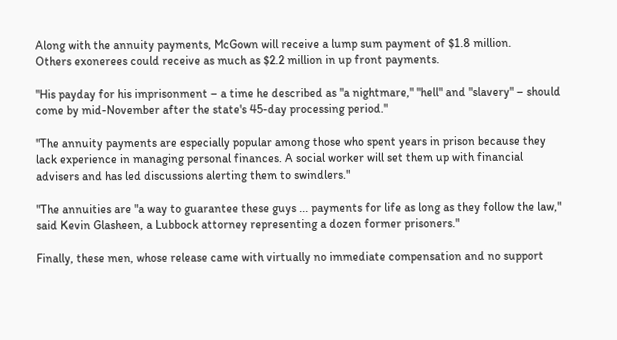Along with the annuity payments, McGown will receive a lump sum payment of $1.8 million.
Others exonerees could receive as much as $2.2 million in up front payments.

"His payday for his imprisonment – a time he described as "a nightmare," "hell" and "slavery" – should come by mid-November after the state's 45-day processing period."

"The annuity payments are especially popular among those who spent years in prison because they lack experience in managing personal finances. A social worker will set them up with financial advisers and has led discussions alerting them to swindlers."

"The annuities are "a way to guarantee these guys ... payments for life as long as they follow the law," said Kevin Glasheen, a Lubbock attorney representing a dozen former prisoners."

Finally, these men, whose release came with virtually no immediate compensation and no support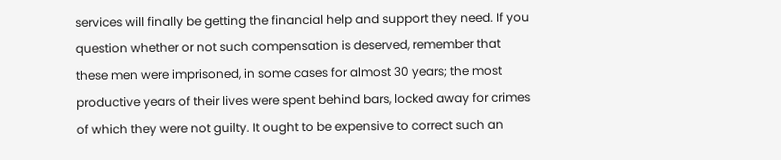services will finally be getting the financial help and support they need. If you question whether or not such compensation is deserved, remember that these men were imprisoned, in some cases for almost 30 years; the most productive years of their lives were spent behind bars, locked away for crimes of which they were not guilty. It ought to be expensive to correct such an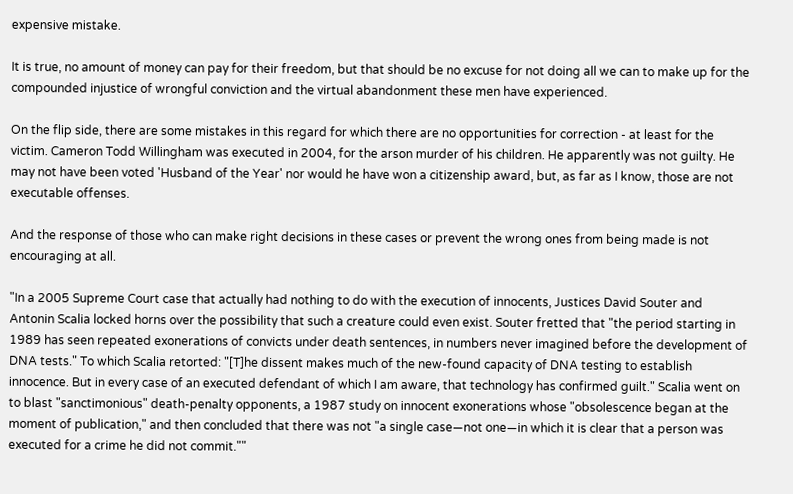expensive mistake.

It is true, no amount of money can pay for their freedom, but that should be no excuse for not doing all we can to make up for the compounded injustice of wrongful conviction and the virtual abandonment these men have experienced.

On the flip side, there are some mistakes in this regard for which there are no opportunities for correction - at least for the victim. Cameron Todd Willingham was executed in 2004, for the arson murder of his children. He apparently was not guilty. He may not have been voted 'Husband of the Year' nor would he have won a citizenship award, but, as far as I know, those are not executable offenses.

And the response of those who can make right decisions in these cases or prevent the wrong ones from being made is not encouraging at all.

"In a 2005 Supreme Court case that actually had nothing to do with the execution of innocents, Justices David Souter and Antonin Scalia locked horns over the possibility that such a creature could even exist. Souter fretted that "the period starting in 1989 has seen repeated exonerations of convicts under death sentences, in numbers never imagined before the development of DNA tests." To which Scalia retorted: "[T]he dissent makes much of the new-found capacity of DNA testing to establish innocence. But in every case of an executed defendant of which I am aware, that technology has confirmed guilt." Scalia went on to blast "sanctimonious" death-penalty opponents, a 1987 study on innocent exonerations whose "obsolescence began at the moment of publication," and then concluded that there was not "a single case—not one—in which it is clear that a person was executed for a crime he did not commit.""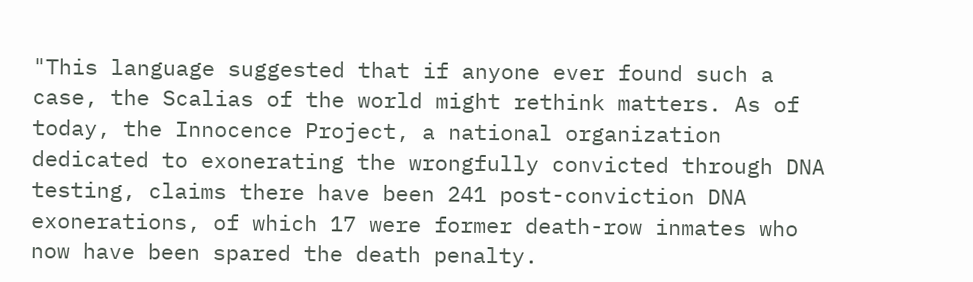"This language suggested that if anyone ever found such a case, the Scalias of the world might rethink matters. As of today, the Innocence Project, a national organization dedicated to exonerating the wrongfully convicted through DNA testing, claims there have been 241 post-conviction DNA exonerations, of which 17 were former death-row inmates who now have been spared the death penalty.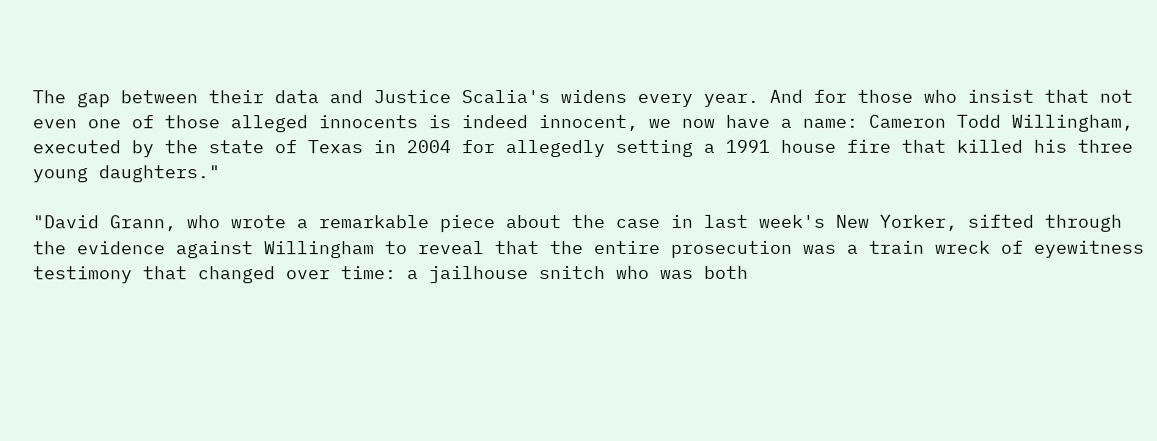The gap between their data and Justice Scalia's widens every year. And for those who insist that not even one of those alleged innocents is indeed innocent, we now have a name: Cameron Todd Willingham, executed by the state of Texas in 2004 for allegedly setting a 1991 house fire that killed his three young daughters."

"David Grann, who wrote a remarkable piece about the case in last week's New Yorker, sifted through the evidence against Willingham to reveal that the entire prosecution was a train wreck of eyewitness testimony that changed over time: a jailhouse snitch who was both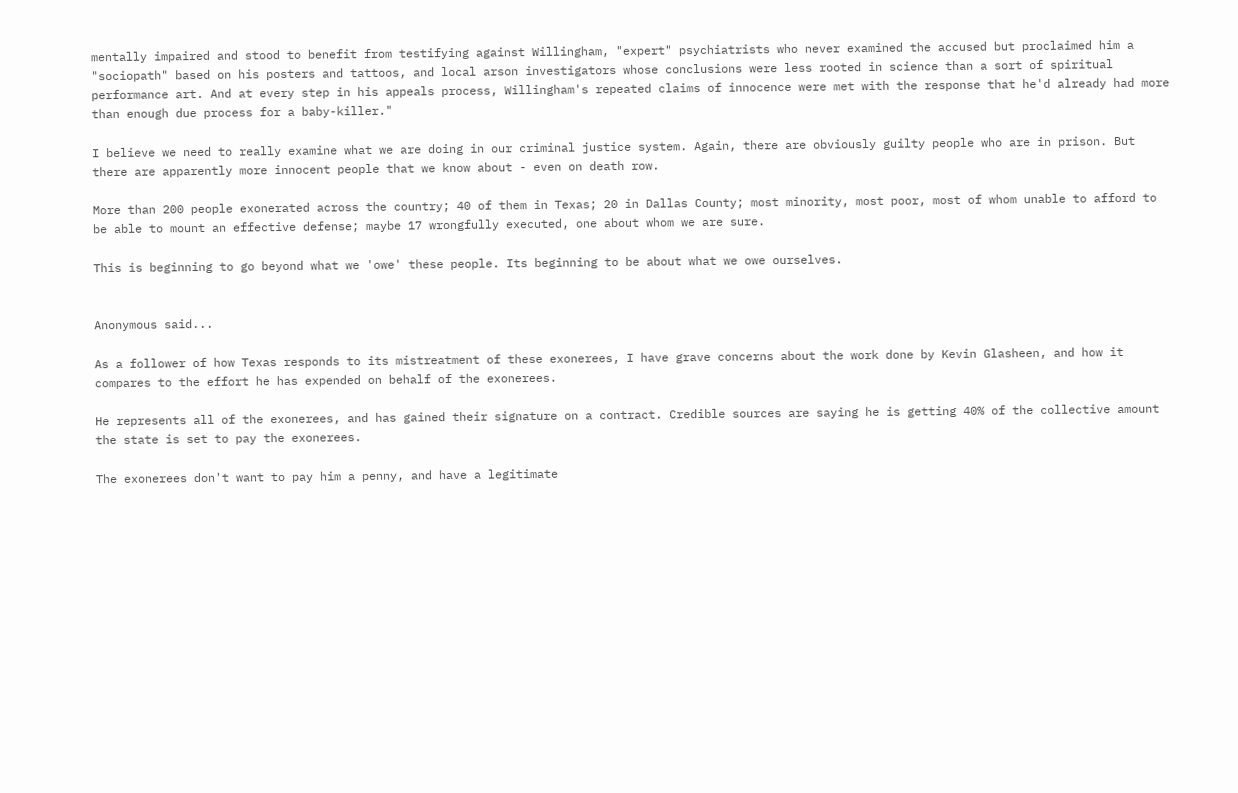mentally impaired and stood to benefit from testifying against Willingham, "expert" psychiatrists who never examined the accused but proclaimed him a "sociopath" based on his posters and tattoos, and local arson investigators whose conclusions were less rooted in science than a sort of spiritual performance art. And at every step in his appeals process, Willingham's repeated claims of innocence were met with the response that he'd already had more than enough due process for a baby-killer."

I believe we need to really examine what we are doing in our criminal justice system. Again, there are obviously guilty people who are in prison. But there are apparently more innocent people that we know about - even on death row.

More than 200 people exonerated across the country; 40 of them in Texas; 20 in Dallas County; most minority, most poor, most of whom unable to afford to be able to mount an effective defense; maybe 17 wrongfully executed, one about whom we are sure.

This is beginning to go beyond what we 'owe' these people. Its beginning to be about what we owe ourselves.


Anonymous said...

As a follower of how Texas responds to its mistreatment of these exonerees, I have grave concerns about the work done by Kevin Glasheen, and how it compares to the effort he has expended on behalf of the exonerees.

He represents all of the exonerees, and has gained their signature on a contract. Credible sources are saying he is getting 40% of the collective amount the state is set to pay the exonerees.

The exonerees don't want to pay him a penny, and have a legitimate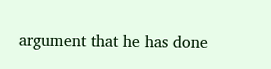argument that he has done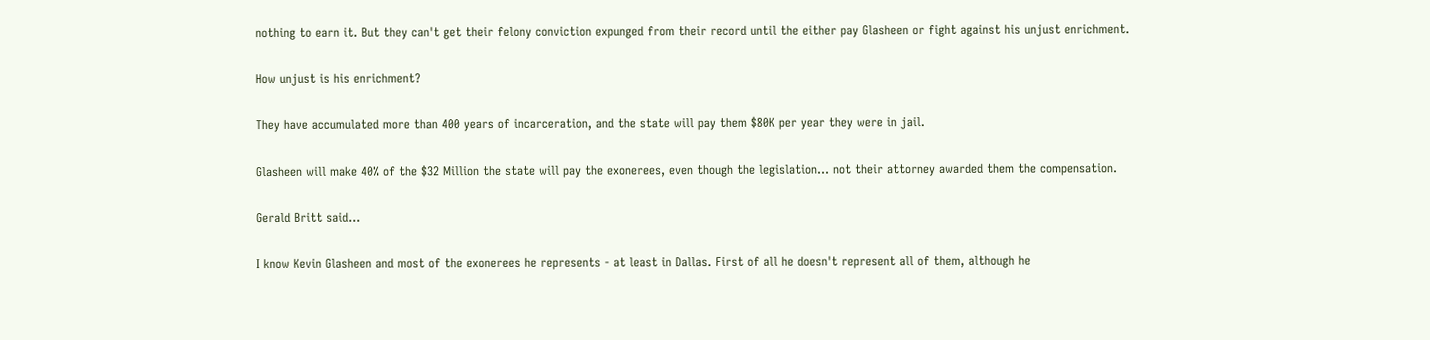nothing to earn it. But they can't get their felony conviction expunged from their record until the either pay Glasheen or fight against his unjust enrichment.

How unjust is his enrichment?

They have accumulated more than 400 years of incarceration, and the state will pay them $80K per year they were in jail.

Glasheen will make 40% of the $32 Million the state will pay the exonerees, even though the legislation... not their attorney awarded them the compensation.

Gerald Britt said...

I know Kevin Glasheen and most of the exonerees he represents - at least in Dallas. First of all he doesn't represent all of them, although he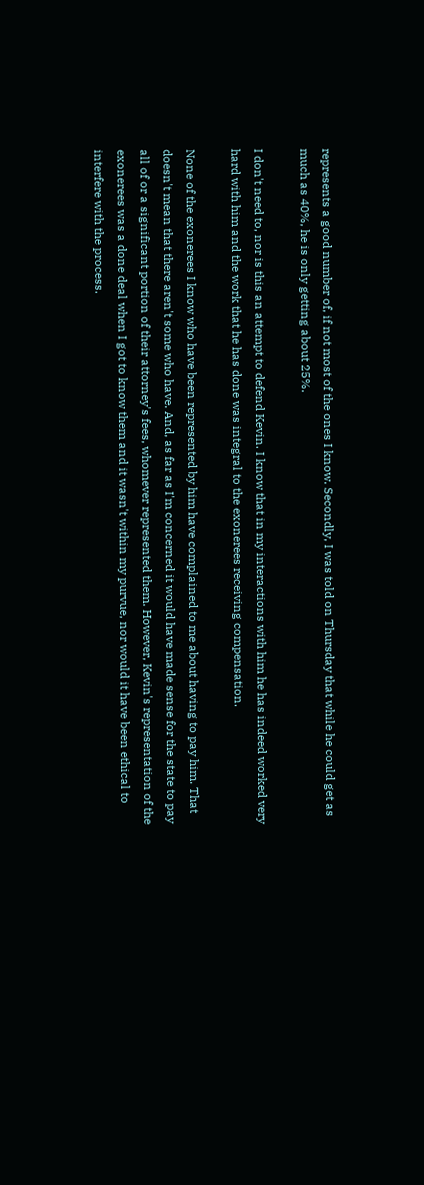represents a good number of, if not most of the ones I know. Secondly, I was told on Thursday that while he could get as much as 40%, he is only getting about 25%.

I don't need to, nor is this an attempt to defend Kevin. I know that in my interactions with him he has indeed worked very hard with him and the work that he has done was integral to the exonerees receiving compensation.

None of the exonerees I know who have been represented by him have complained to me about having to pay him. That doesn't mean that there aren't some who have. And, as far as I'm concerned it would have made sense for the state to pay all of or a significant portion of their attorney's fees, whomever represented them. However, Kevin's representation of the exonerees was a done deal when I got to know them and it wasn't within my purvue, nor would it have been ethical to interfere with the process.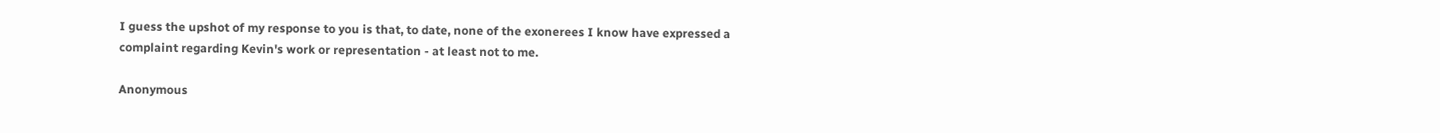I guess the upshot of my response to you is that, to date, none of the exonerees I know have expressed a complaint regarding Kevin's work or representation - at least not to me.

Anonymous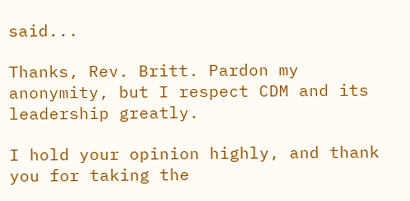said...

Thanks, Rev. Britt. Pardon my anonymity, but I respect CDM and its leadership greatly.

I hold your opinion highly, and thank you for taking the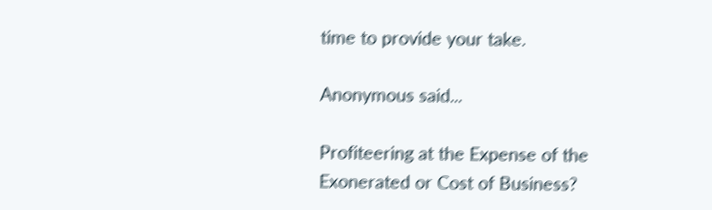time to provide your take.

Anonymous said...

Profiteering at the Expense of the Exonerated or Cost of Business?